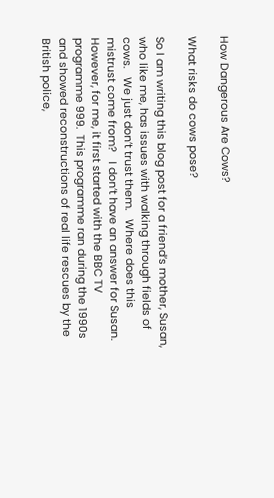How Dangerous Are Cows?

What risks do cows pose?

So I am writing this blog post for a friend’s mother, Susan, who like me, has issues with walking through fields of cows.   We just don’t trust them.   Where does this mistrust come from?   I don’t have an answer for Susan.   However, for me, it first started with the BBC TV programme 999.  This programme ran during the 1990s and showed reconstructions of real life rescues by the British police,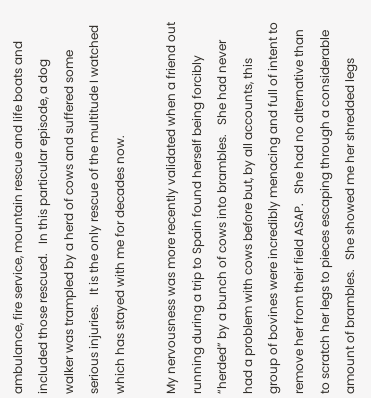ambulance, fire service, mountain rescue and life boats and included those rescued.   In this particular episode, a dog walker was trampled by a herd of cows and suffered some serious injuries.   It is the only rescue of the multitude I watched which has stayed with me for decades now.

My nervousness was more recently validated when a friend out running during a trip to Spain found herself being forcibly “herded” by a bunch of cows into brambles.   She had never had a problem with cows before but, by all accounts, this group of bovines were incredibly menacing and full of intent to remove her from their field ASAP.   She had no alternative than to scratch her legs to pieces escaping through a considerable amount of brambles.   She showed me her shredded legs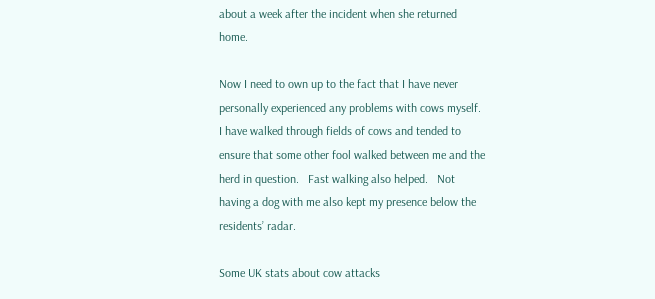about a week after the incident when she returned home.

Now I need to own up to the fact that I have never personally experienced any problems with cows myself.   I have walked through fields of cows and tended to ensure that some other fool walked between me and the herd in question.   Fast walking also helped.   Not having a dog with me also kept my presence below the residents’ radar.

Some UK stats about cow attacks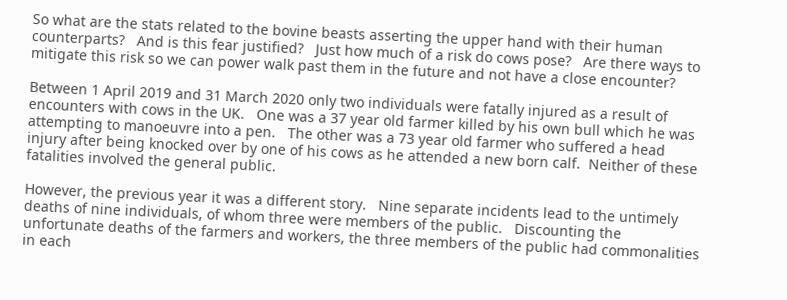So what are the stats related to the bovine beasts asserting the upper hand with their human counterparts?   And is this fear justified?   Just how much of a risk do cows pose?   Are there ways to mitigate this risk so we can power walk past them in the future and not have a close encounter?

Between 1 April 2019 and 31 March 2020 only two individuals were fatally injured as a result of encounters with cows in the UK.   One was a 37 year old farmer killed by his own bull which he was attempting to manoeuvre into a pen.   The other was a 73 year old farmer who suffered a head injury after being knocked over by one of his cows as he attended a new born calf.  Neither of these fatalities involved the general public.

However, the previous year it was a different story.   Nine separate incidents lead to the untimely deaths of nine individuals, of whom three were members of the public.   Discounting the unfortunate deaths of the farmers and workers, the three members of the public had commonalities in each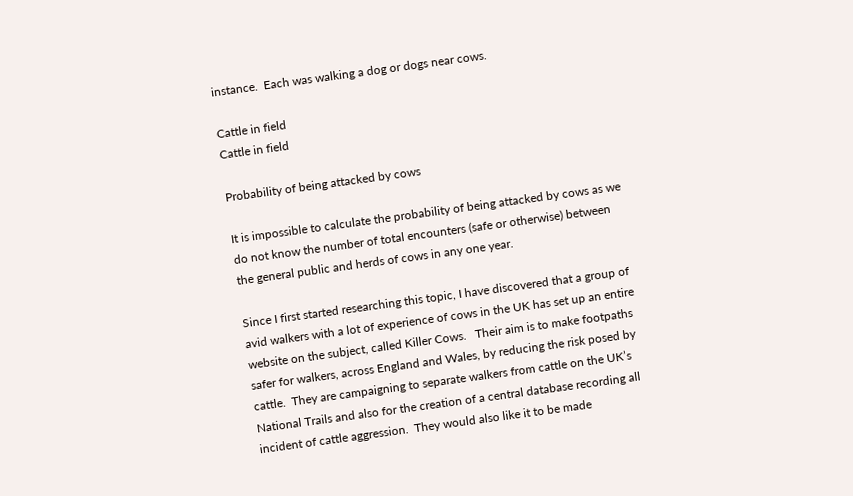instance.  Each was walking a dog or dogs near cows.

Cattle in field
Cattle in field

Probability of being attacked by cows

It is impossible to calculate the probability of being attacked by cows as we do not know the number of total encounters (safe or otherwise) between the general public and herds of cows in any one year.

Since I first started researching this topic, I have discovered that a group of avid walkers with a lot of experience of cows in the UK has set up an entire website on the subject, called Killer Cows.   Their aim is to make footpaths safer for walkers, across England and Wales, by reducing the risk posed by cattle.  They are campaigning to separate walkers from cattle on the UK’s National Trails and also for the creation of a central database recording all incident of cattle aggression.  They would also like it to be made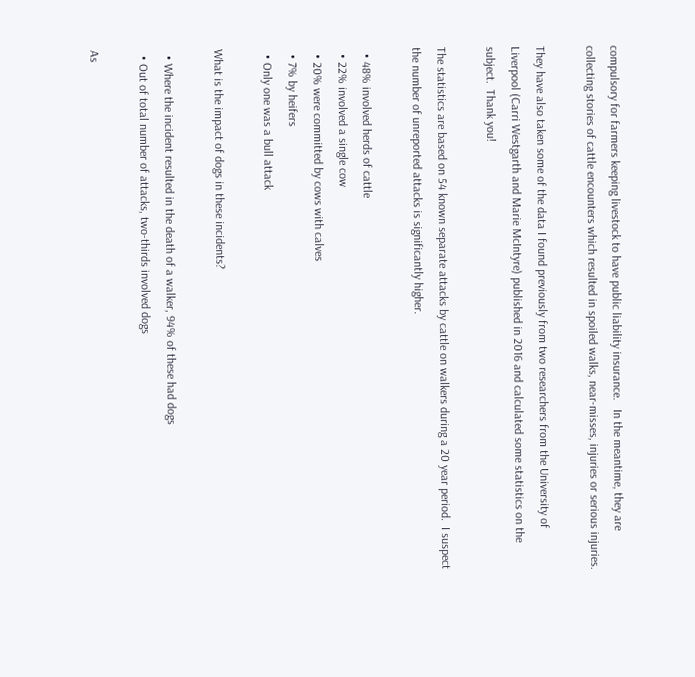compulsory for farmers keeping livestock to have public liability insurance.   In the meantime, they are collecting stories of cattle encounters which resulted in spoiled walks, near-misses, injuries or serious injuries.

They have also taken some of the data I found previously from two researchers from the University of Liverpool (Carri Westgarth and Marie McIntyre) published in 2016 and calculated some statistics on the subject.  Thank you!

The statistics are based on 54 known separate attacks by cattle on walkers during a 20 year period.  I suspect the number of unreported attacks is significantly higher.

  • 48% involved herds of cattle
  • 22% involved a single cow
  • 20% were committed by cows with calves
  • 7% by heifers
  • Only one was a bull attack

What is the impact of dogs in these incidents?

  • Where the incident resulted in the death of a walker, 94% of these had dogs
  • Out of total number of attacks, two-thirds involved dogs

As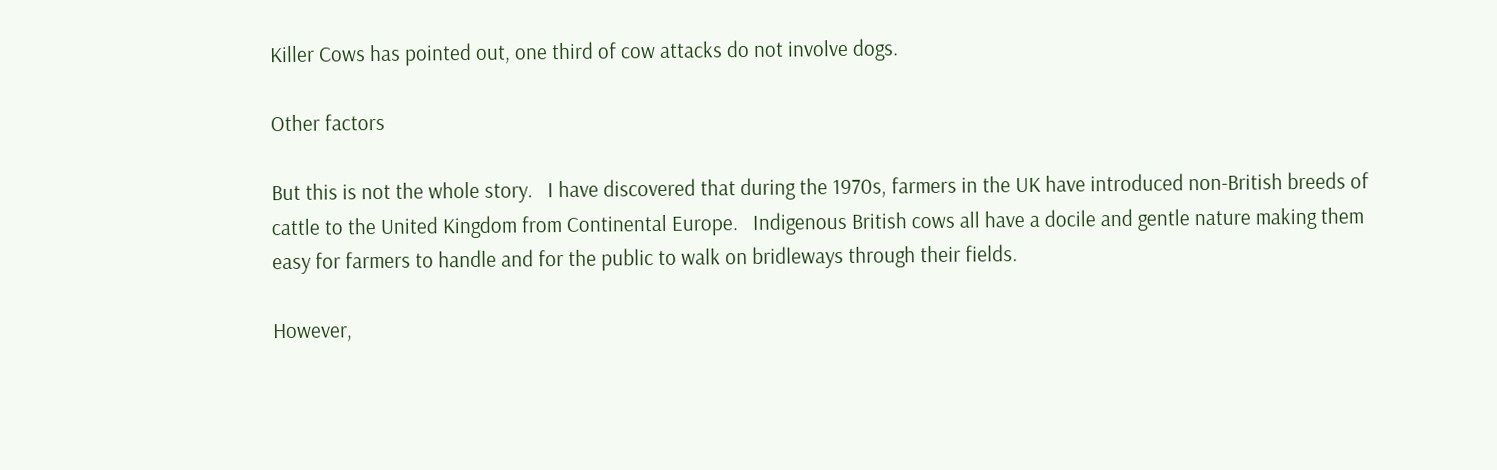Killer Cows has pointed out, one third of cow attacks do not involve dogs.

Other factors

But this is not the whole story.   I have discovered that during the 1970s, farmers in the UK have introduced non-British breeds of cattle to the United Kingdom from Continental Europe.   Indigenous British cows all have a docile and gentle nature making them easy for farmers to handle and for the public to walk on bridleways through their fields.

However,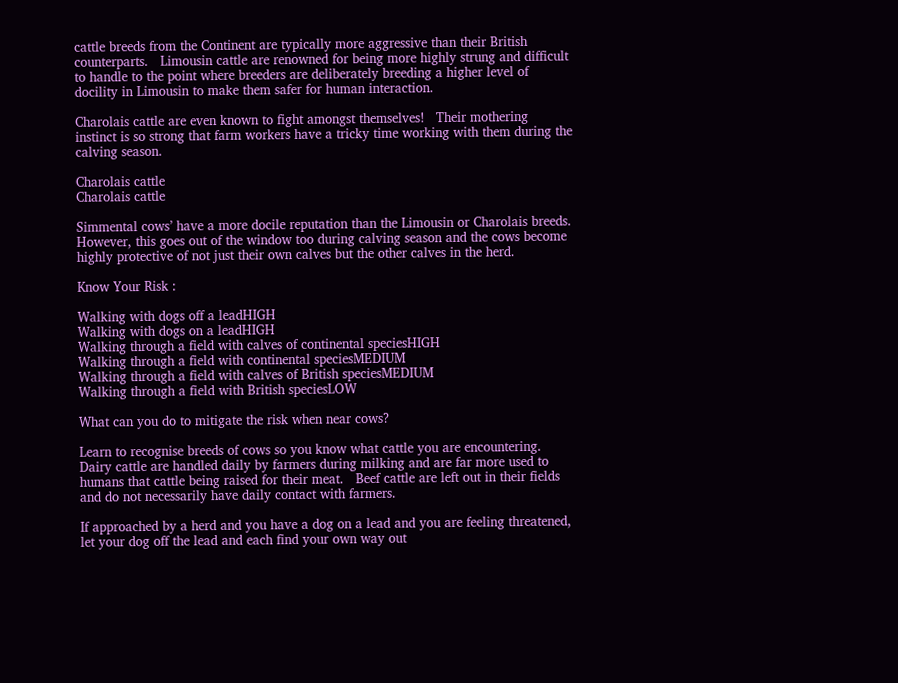cattle breeds from the Continent are typically more aggressive than their British counterparts.   Limousin cattle are renowned for being more highly strung and difficult to handle to the point where breeders are deliberately breeding a higher level of docility in Limousin to make them safer for human interaction.

Charolais cattle are even known to fight amongst themselves!   Their mothering instinct is so strong that farm workers have a tricky time working with them during the calving season.

Charolais cattle
Charolais cattle

Simmental cows’ have a more docile reputation than the Limousin or Charolais breeds.  However, this goes out of the window too during calving season and the cows become highly protective of not just their own calves but the other calves in the herd.

Know Your Risk :

Walking with dogs off a leadHIGH
Walking with dogs on a leadHIGH
Walking through a field with calves of continental speciesHIGH
Walking through a field with continental speciesMEDIUM
Walking through a field with calves of British speciesMEDIUM
Walking through a field with British speciesLOW

What can you do to mitigate the risk when near cows?

Learn to recognise breeds of cows so you know what cattle you are encountering.   Dairy cattle are handled daily by farmers during milking and are far more used to humans that cattle being raised for their meat.   Beef cattle are left out in their fields and do not necessarily have daily contact with farmers.

If approached by a herd and you have a dog on a lead and you are feeling threatened, let your dog off the lead and each find your own way out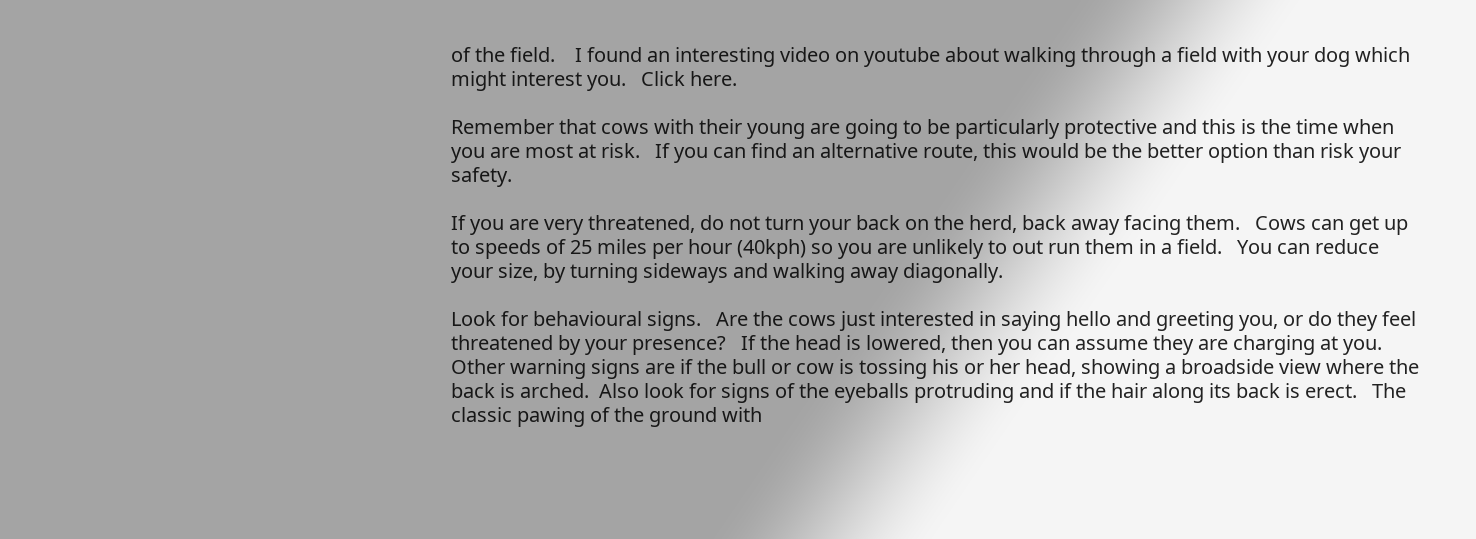of the field.    I found an interesting video on youtube about walking through a field with your dog which might interest you.   Click here.

Remember that cows with their young are going to be particularly protective and this is the time when you are most at risk.   If you can find an alternative route, this would be the better option than risk your safety.

If you are very threatened, do not turn your back on the herd, back away facing them.   Cows can get up to speeds of 25 miles per hour (40kph) so you are unlikely to out run them in a field.   You can reduce your size, by turning sideways and walking away diagonally.

Look for behavioural signs.   Are the cows just interested in saying hello and greeting you, or do they feel threatened by your presence?   If the head is lowered, then you can assume they are charging at you.  Other warning signs are if the bull or cow is tossing his or her head, showing a broadside view where the back is arched.  Also look for signs of the eyeballs protruding and if the hair along its back is erect.   The classic pawing of the ground with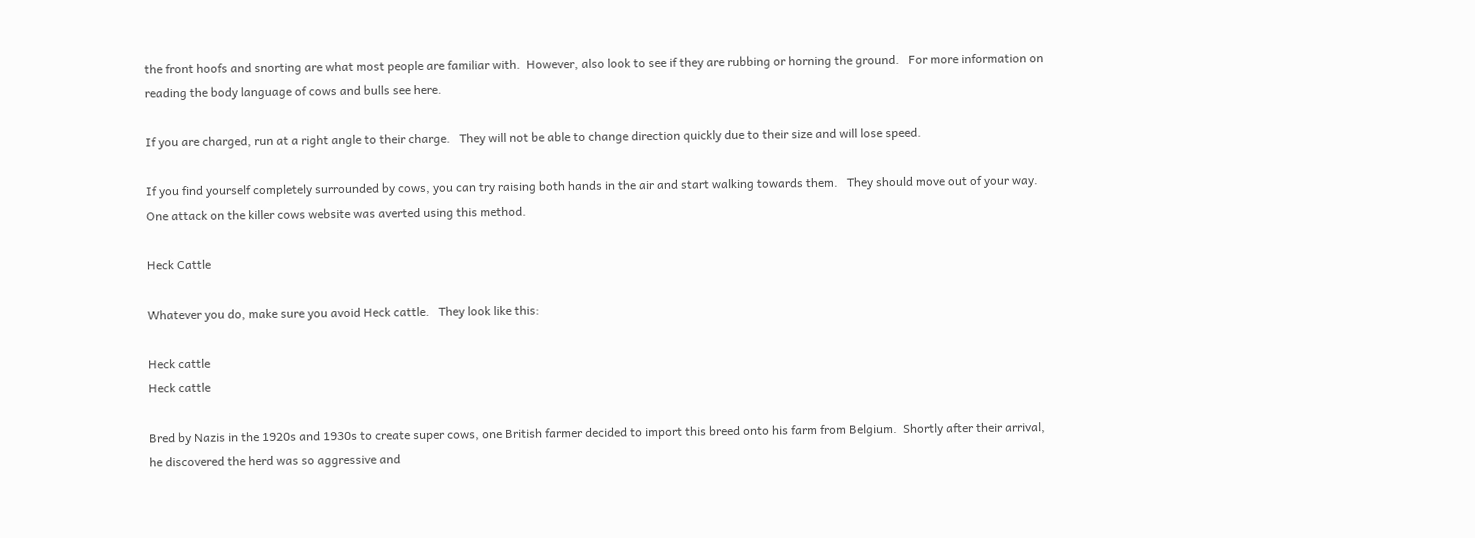the front hoofs and snorting are what most people are familiar with.  However, also look to see if they are rubbing or horning the ground.   For more information on reading the body language of cows and bulls see here.

If you are charged, run at a right angle to their charge.   They will not be able to change direction quickly due to their size and will lose speed.

If you find yourself completely surrounded by cows, you can try raising both hands in the air and start walking towards them.   They should move out of your way.  One attack on the killer cows website was averted using this method.

Heck Cattle

Whatever you do, make sure you avoid Heck cattle.   They look like this:

Heck cattle
Heck cattle

Bred by Nazis in the 1920s and 1930s to create super cows, one British farmer decided to import this breed onto his farm from Belgium.  Shortly after their arrival, he discovered the herd was so aggressive and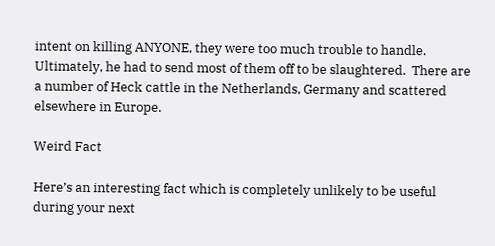intent on killing ANYONE, they were too much trouble to handle.  Ultimately, he had to send most of them off to be slaughtered.  There are a number of Heck cattle in the Netherlands, Germany and scattered elsewhere in Europe.

Weird Fact

Here’s an interesting fact which is completely unlikely to be useful during your next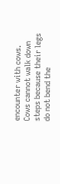encounter with cows.  Cows cannot walk down steps because their legs do not bend the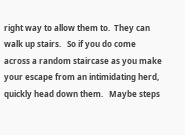right way to allow them to.  They can walk up stairs.   So if you do come across a random staircase as you make your escape from an intimidating herd, quickly head down them.   Maybe steps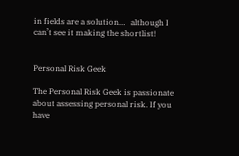in fields are a solution…   although I can’t see it making the shortlist!


Personal Risk Geek

The Personal Risk Geek is passionate about assessing personal risk. If you have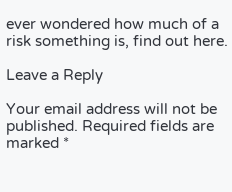ever wondered how much of a risk something is, find out here.

Leave a Reply

Your email address will not be published. Required fields are marked *